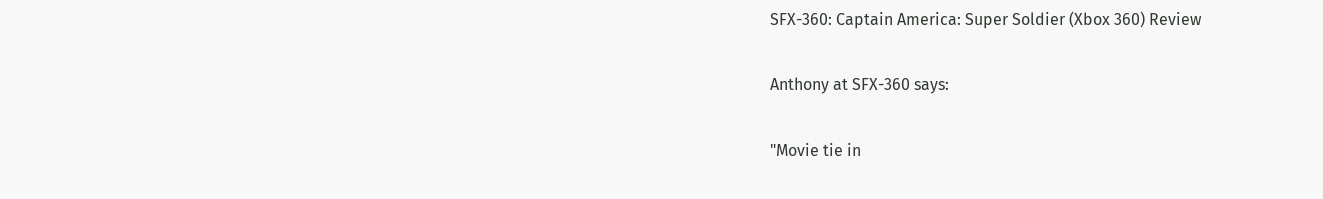SFX-360: Captain America: Super Soldier (Xbox 360) Review

Anthony at SFX-360 says:

"Movie tie in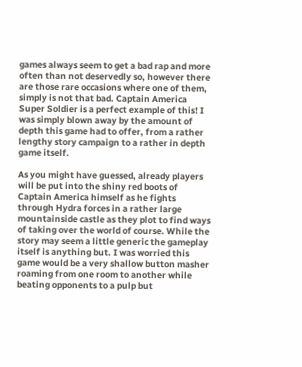games always seem to get a bad rap and more often than not deservedly so, however there are those rare occasions where one of them, simply is not that bad. Captain America Super Soldier is a perfect example of this! I was simply blown away by the amount of depth this game had to offer, from a rather lengthy story campaign to a rather in depth game itself.

As you might have guessed, already players will be put into the shiny red boots of Captain America himself as he fights through Hydra forces in a rather large mountainside castle as they plot to find ways of taking over the world of course. While the story may seem a little generic the gameplay itself is anything but. I was worried this game would be a very shallow button masher roaming from one room to another while beating opponents to a pulp but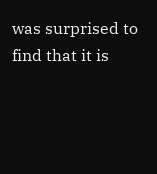was surprised to find that it is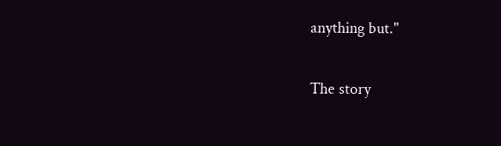anything but."

The story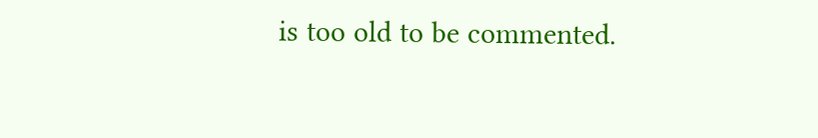is too old to be commented.